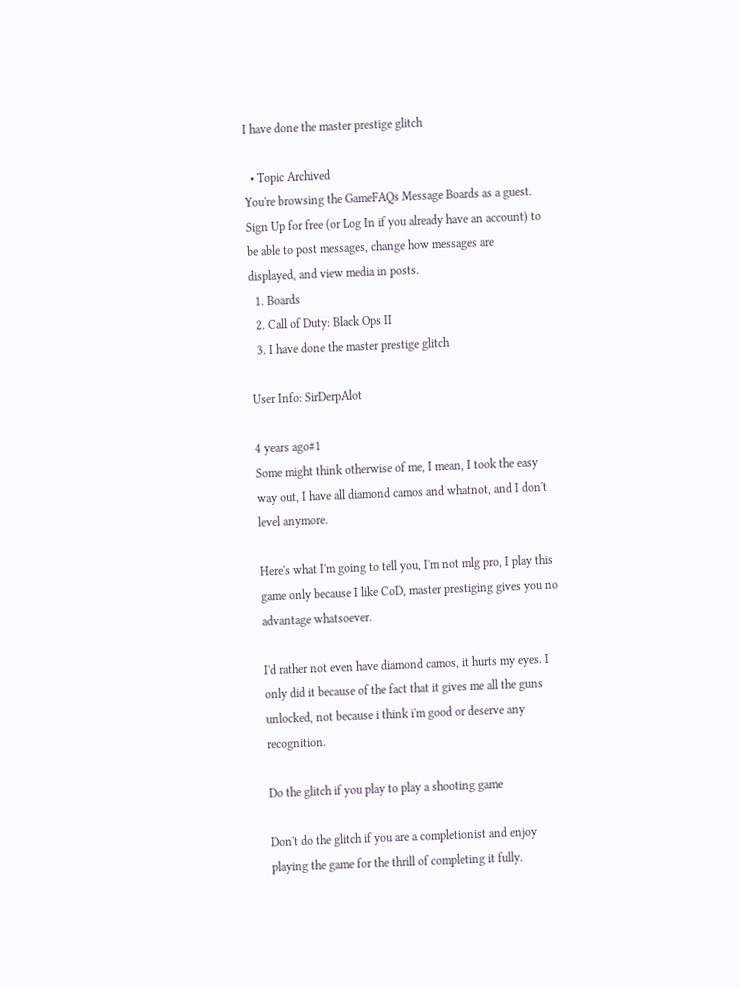I have done the master prestige glitch

  • Topic Archived
You're browsing the GameFAQs Message Boards as a guest. Sign Up for free (or Log In if you already have an account) to be able to post messages, change how messages are displayed, and view media in posts.
  1. Boards
  2. Call of Duty: Black Ops II
  3. I have done the master prestige glitch

User Info: SirDerpAlot

4 years ago#1
Some might think otherwise of me, I mean, I took the easy way out, I have all diamond camos and whatnot, and I don't level anymore.

Here's what I'm going to tell you, I'm not mlg pro, I play this game only because I like CoD, master prestiging gives you no advantage whatsoever.

I'd rather not even have diamond camos, it hurts my eyes. I only did it because of the fact that it gives me all the guns unlocked, not because i think i'm good or deserve any recognition.

Do the glitch if you play to play a shooting game

Don't do the glitch if you are a completionist and enjoy playing the game for the thrill of completing it fully.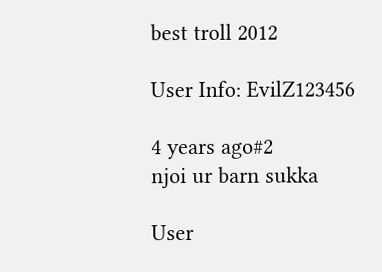best troll 2012

User Info: EvilZ123456

4 years ago#2
njoi ur barn sukka

User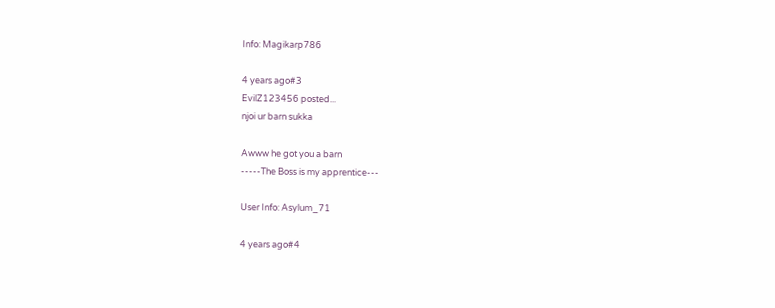Info: Magikarp786

4 years ago#3
EvilZ123456 posted...
njoi ur barn sukka

Awww he got you a barn
-----The Boss is my apprentice---

User Info: Asylum_71

4 years ago#4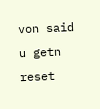von said u getn reset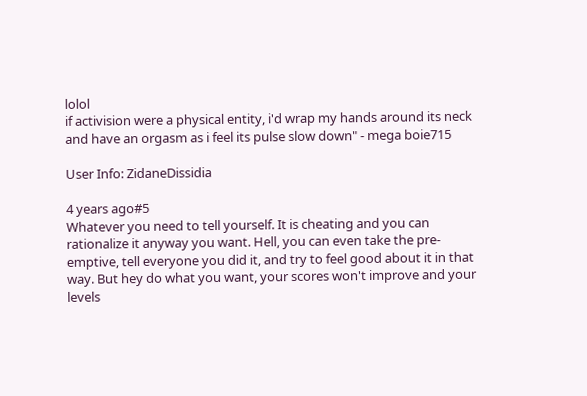lolol
if activision were a physical entity, i'd wrap my hands around its neck and have an orgasm as i feel its pulse slow down" - mega boie715

User Info: ZidaneDissidia

4 years ago#5
Whatever you need to tell yourself. It is cheating and you can rationalize it anyway you want. Hell, you can even take the pre-emptive, tell everyone you did it, and try to feel good about it in that way. But hey do what you want, your scores won't improve and your levels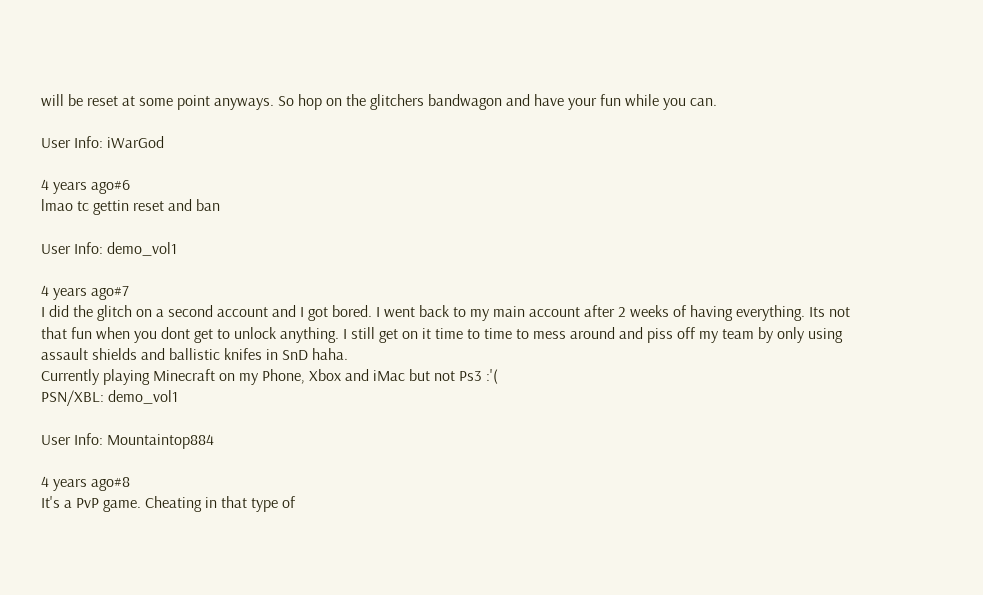will be reset at some point anyways. So hop on the glitchers bandwagon and have your fun while you can.

User Info: iWarGod

4 years ago#6
lmao tc gettin reset and ban

User Info: demo_vol1

4 years ago#7
I did the glitch on a second account and I got bored. I went back to my main account after 2 weeks of having everything. Its not that fun when you dont get to unlock anything. I still get on it time to time to mess around and piss off my team by only using assault shields and ballistic knifes in SnD haha.
Currently playing Minecraft on my Phone, Xbox and iMac but not Ps3 :'(
PSN/XBL: demo_vol1

User Info: Mountaintop884

4 years ago#8
It's a PvP game. Cheating in that type of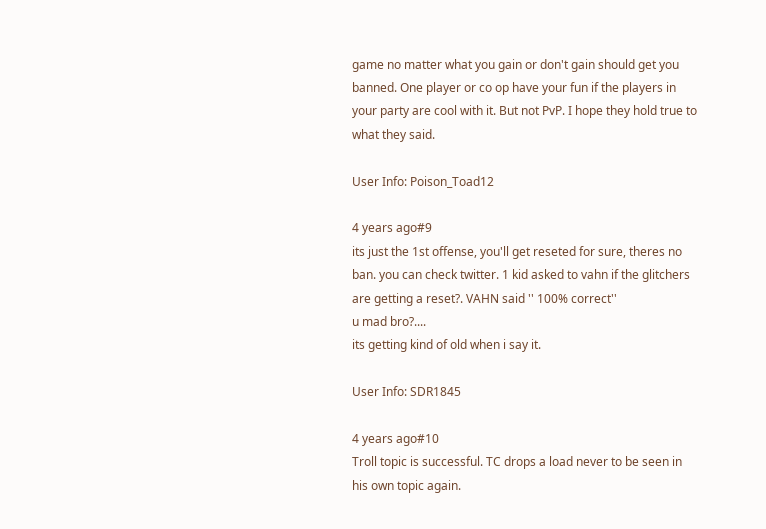game no matter what you gain or don't gain should get you banned. One player or co op have your fun if the players in your party are cool with it. But not PvP. I hope they hold true to what they said.

User Info: Poison_Toad12

4 years ago#9
its just the 1st offense, you'll get reseted for sure, theres no ban. you can check twitter. 1 kid asked to vahn if the glitchers are getting a reset?. VAHN said '' 100% correct''
u mad bro?....
its getting kind of old when i say it.

User Info: SDR1845

4 years ago#10
Troll topic is successful. TC drops a load never to be seen in his own topic again.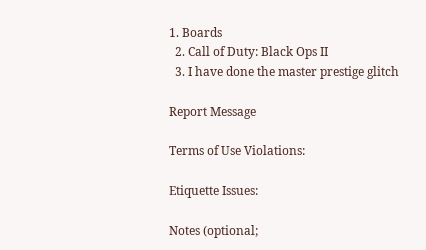1. Boards
  2. Call of Duty: Black Ops II
  3. I have done the master prestige glitch

Report Message

Terms of Use Violations:

Etiquette Issues:

Notes (optional;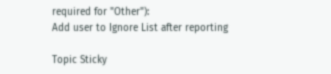required for "Other"):
Add user to Ignore List after reporting

Topic Sticky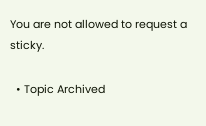You are not allowed to request a sticky.

  • Topic Archived